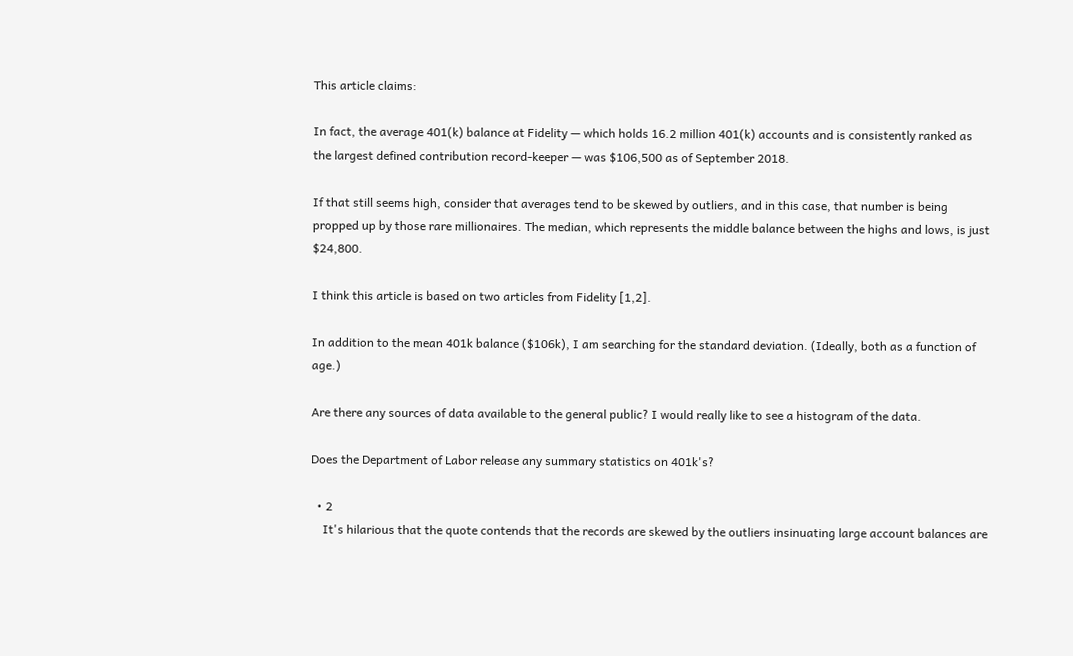This article claims:

In fact, the average 401(k) balance at Fidelity — which holds 16.2 million 401(k) accounts and is consistently ranked as the largest defined contribution record-keeper — was $106,500 as of September 2018.

If that still seems high, consider that averages tend to be skewed by outliers, and in this case, that number is being propped up by those rare millionaires. The median, which represents the middle balance between the highs and lows, is just $24,800.

I think this article is based on two articles from Fidelity [1,2].

In addition to the mean 401k balance ($106k), I am searching for the standard deviation. (Ideally, both as a function of age.)

Are there any sources of data available to the general public? I would really like to see a histogram of the data.

Does the Department of Labor release any summary statistics on 401k's?

  • 2
    It's hilarious that the quote contends that the records are skewed by the outliers insinuating large account balances are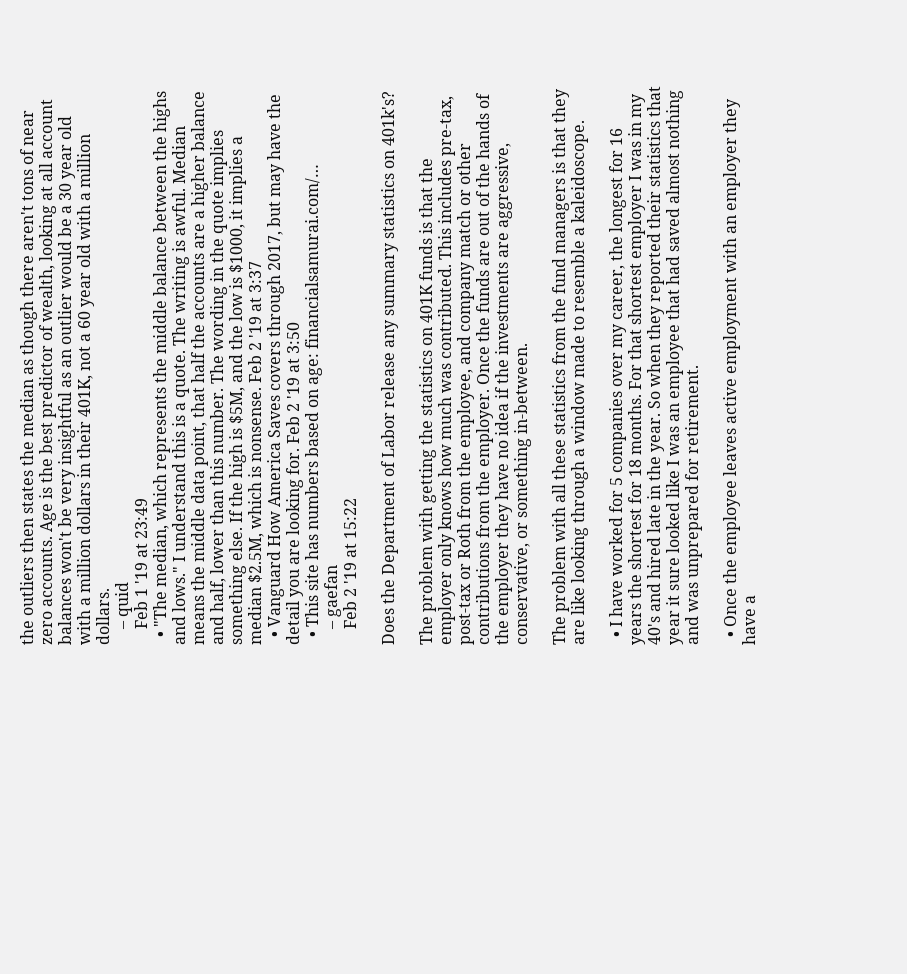the outliers then states the median as though there aren't tons of near zero accounts. Age is the best predictor of wealth, looking at all account balances won't be very insightful as an outlier would be a 30 year old with a million dollars in their 401K, not a 60 year old with a million dollars.
    – quid
    Feb 1 '19 at 23:49
  • "The median, which represents the middle balance between the highs and lows." I understand this is a quote. The writing is awful. Median means the middle data point, that half the accounts are a higher balance and half, lower than this number. The wording in the quote implies something else. If the high is $5M, and the low is $1000, it implies a median $2.5M, which is nonsense. Feb 2 '19 at 3:37
  • Vanguard How America Saves covers through 2017, but may have the detail you are looking for. Feb 2 '19 at 3:50
  • This site has numbers based on age: financialsamurai.com/…
    – gaefan
    Feb 2 '19 at 15:22

Does the Department of Labor release any summary statistics on 401k's?

The problem with getting the statistics on 401K funds is that the employer only knows how much was contributed. This includes pre-tax, post-tax or Roth from the employee, and company match or other contributions from the employer. Once the funds are out of the hands of the employer they have no idea if the investments are aggressive, conservative, or something in-between.

The problem with all these statistics from the fund managers is that they are like looking through a window made to resemble a kaleidoscope.

  • I have worked for 5 companies over my career, the longest for 16 years the shortest for 18 months. For that shortest employer I was in my 40's and hired late in the year. So when they reported their statistics that year it sure looked like I was an employee that had saved almost nothing and was unprepared for retirement.

  • Once the employee leaves active employment with an employer they have a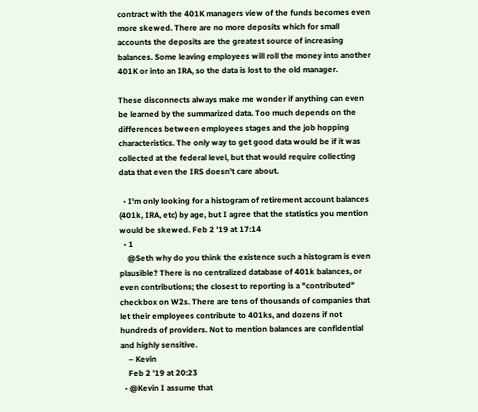contract with the 401K managers view of the funds becomes even more skewed. There are no more deposits which for small accounts the deposits are the greatest source of increasing balances. Some leaving employees will roll the money into another 401K or into an IRA, so the data is lost to the old manager.

These disconnects always make me wonder if anything can even be learned by the summarized data. Too much depends on the differences between employees stages and the job hopping characteristics. The only way to get good data would be if it was collected at the federal level, but that would require collecting data that even the IRS doesn't care about.

  • I'm only looking for a histogram of retirement account balances (401k, IRA, etc) by age, but I agree that the statistics you mention would be skewed. Feb 2 '19 at 17:14
  • 1
    @Seth why do you think the existence such a histogram is even plausible? There is no centralized database of 401k balances, or even contributions; the closest to reporting is a "contributed" checkbox on W2s. There are tens of thousands of companies that let their employees contribute to 401ks, and dozens if not hundreds of providers. Not to mention balances are confidential and highly sensitive.
    – Kevin
    Feb 2 '19 at 20:23
  • @Kevin I assume that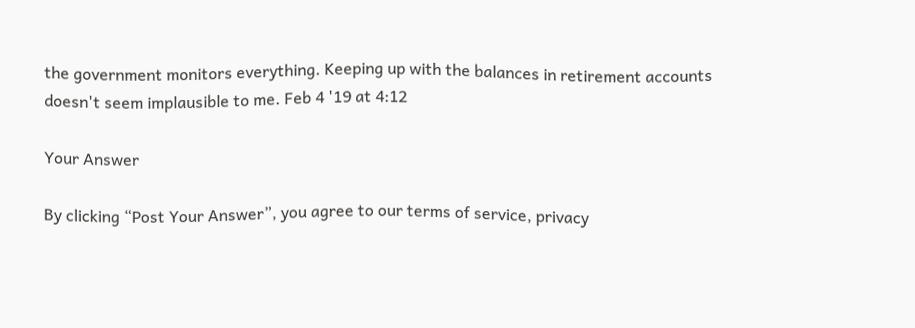the government monitors everything. Keeping up with the balances in retirement accounts doesn't seem implausible to me. Feb 4 '19 at 4:12

Your Answer

By clicking “Post Your Answer”, you agree to our terms of service, privacy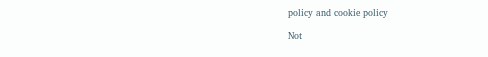policy and cookie policy

Not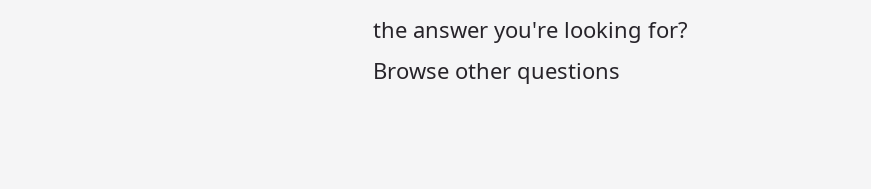the answer you're looking for? Browse other questions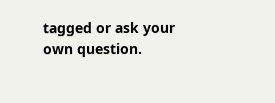tagged or ask your own question.